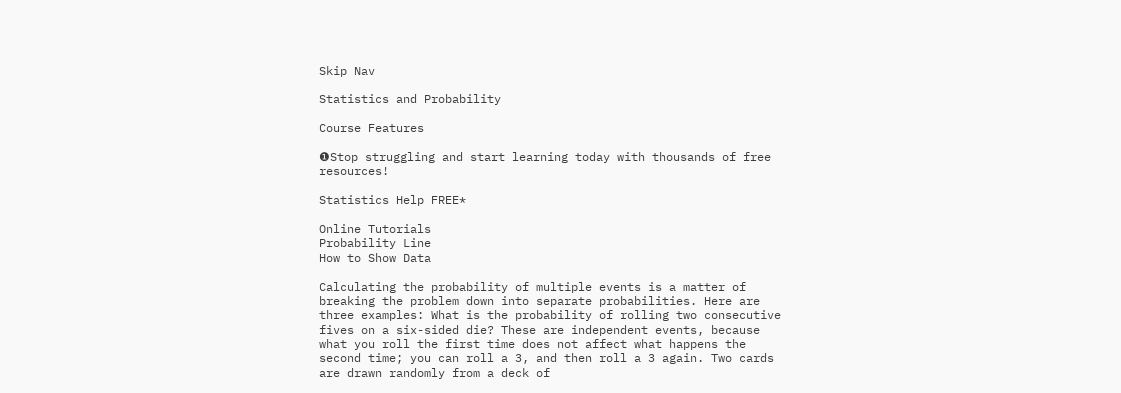Skip Nav

Statistics and Probability

Course Features

❶Stop struggling and start learning today with thousands of free resources!

Statistics Help FREE*

Online Tutorials
Probability Line
How to Show Data

Calculating the probability of multiple events is a matter of breaking the problem down into separate probabilities. Here are three examples: What is the probability of rolling two consecutive fives on a six-sided die? These are independent events, because what you roll the first time does not affect what happens the second time; you can roll a 3, and then roll a 3 again. Two cards are drawn randomly from a deck of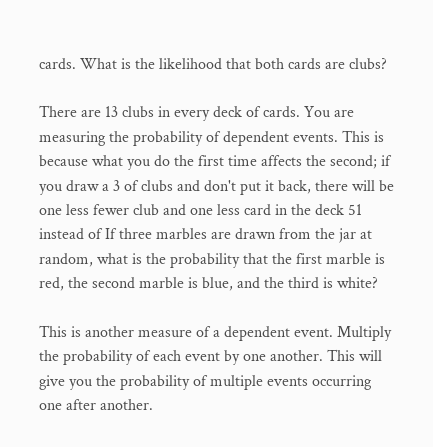cards. What is the likelihood that both cards are clubs?

There are 13 clubs in every deck of cards. You are measuring the probability of dependent events. This is because what you do the first time affects the second; if you draw a 3 of clubs and don't put it back, there will be one less fewer club and one less card in the deck 51 instead of If three marbles are drawn from the jar at random, what is the probability that the first marble is red, the second marble is blue, and the third is white?

This is another measure of a dependent event. Multiply the probability of each event by one another. This will give you the probability of multiple events occurring one after another.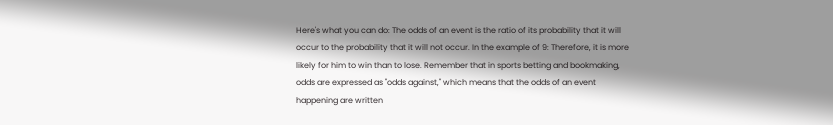Here's what you can do: The odds of an event is the ratio of its probability that it will occur to the probability that it will not occur. In the example of 9: Therefore, it is more likely for him to win than to lose. Remember that in sports betting and bookmaking, odds are expressed as "odds against," which means that the odds of an event happening are written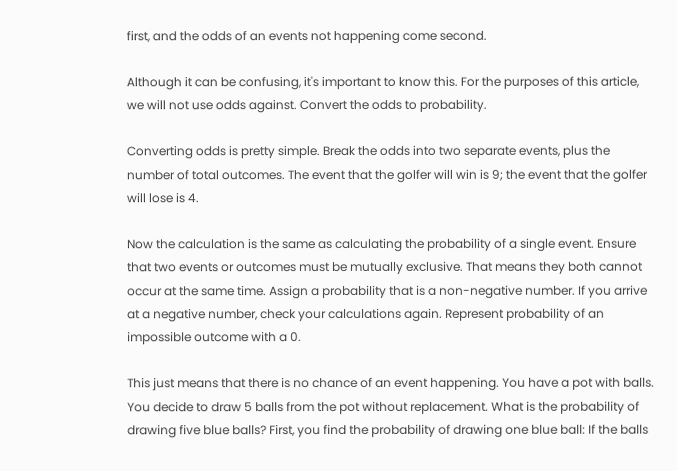first, and the odds of an events not happening come second.

Although it can be confusing, it's important to know this. For the purposes of this article, we will not use odds against. Convert the odds to probability.

Converting odds is pretty simple. Break the odds into two separate events, plus the number of total outcomes. The event that the golfer will win is 9; the event that the golfer will lose is 4.

Now the calculation is the same as calculating the probability of a single event. Ensure that two events or outcomes must be mutually exclusive. That means they both cannot occur at the same time. Assign a probability that is a non-negative number. If you arrive at a negative number, check your calculations again. Represent probability of an impossible outcome with a 0.

This just means that there is no chance of an event happening. You have a pot with balls. You decide to draw 5 balls from the pot without replacement. What is the probability of drawing five blue balls? First, you find the probability of drawing one blue ball: If the balls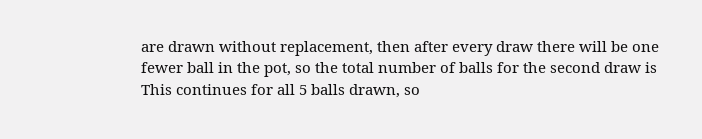are drawn without replacement, then after every draw there will be one fewer ball in the pot, so the total number of balls for the second draw is This continues for all 5 balls drawn, so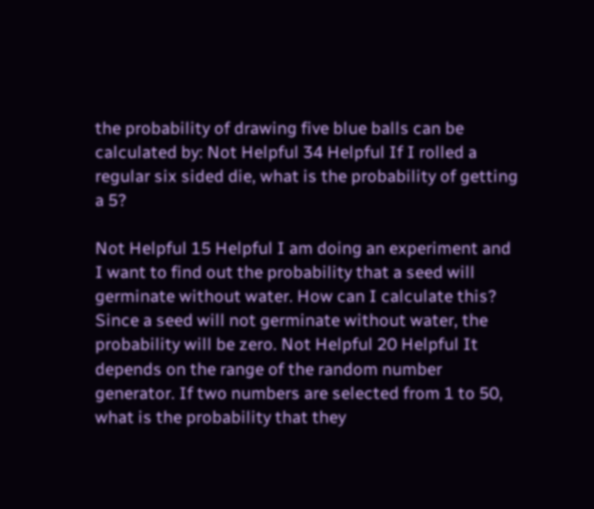the probability of drawing five blue balls can be calculated by: Not Helpful 34 Helpful If I rolled a regular six sided die, what is the probability of getting a 5?

Not Helpful 15 Helpful I am doing an experiment and I want to find out the probability that a seed will germinate without water. How can I calculate this? Since a seed will not germinate without water, the probability will be zero. Not Helpful 20 Helpful It depends on the range of the random number generator. If two numbers are selected from 1 to 50, what is the probability that they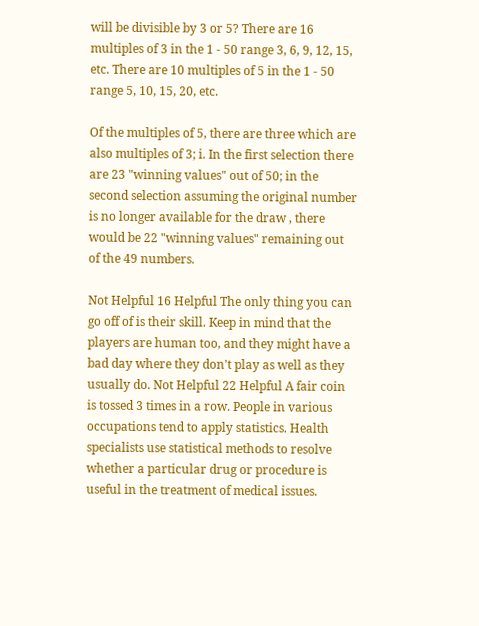will be divisible by 3 or 5? There are 16 multiples of 3 in the 1 - 50 range 3, 6, 9, 12, 15, etc. There are 10 multiples of 5 in the 1 - 50 range 5, 10, 15, 20, etc.

Of the multiples of 5, there are three which are also multiples of 3; i. In the first selection there are 23 "winning values" out of 50; in the second selection assuming the original number is no longer available for the draw , there would be 22 "winning values" remaining out of the 49 numbers.

Not Helpful 16 Helpful The only thing you can go off of is their skill. Keep in mind that the players are human too, and they might have a bad day where they don't play as well as they usually do. Not Helpful 22 Helpful A fair coin is tossed 3 times in a row. People in various occupations tend to apply statistics. Health specialists use statistical methods to resolve whether a particular drug or procedure is useful in the treatment of medical issues.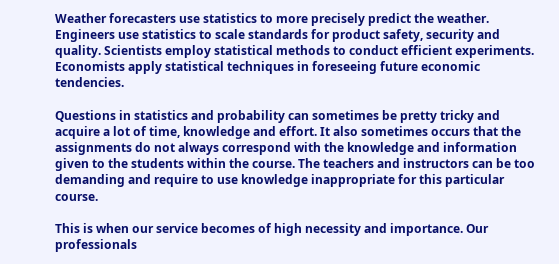Weather forecasters use statistics to more precisely predict the weather. Engineers use statistics to scale standards for product safety, security and quality. Scientists employ statistical methods to conduct efficient experiments. Economists apply statistical techniques in foreseeing future economic tendencies.

Questions in statistics and probability can sometimes be pretty tricky and acquire a lot of time, knowledge and effort. It also sometimes occurs that the assignments do not always correspond with the knowledge and information given to the students within the course. The teachers and instructors can be too demanding and require to use knowledge inappropriate for this particular course.

This is when our service becomes of high necessity and importance. Our professionals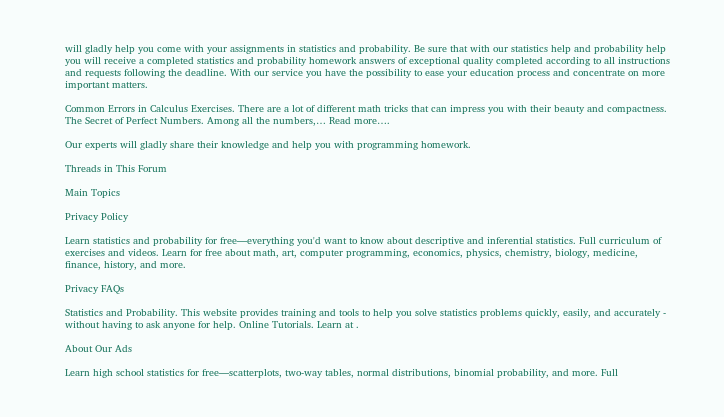will gladly help you come with your assignments in statistics and probability. Be sure that with our statistics help and probability help you will receive a completed statistics and probability homework answers of exceptional quality completed according to all instructions and requests following the deadline. With our service you have the possibility to ease your education process and concentrate on more important matters.

Common Errors in Calculus Exercises. There are a lot of different math tricks that can impress you with their beauty and compactness. The Secret of Perfect Numbers. Among all the numbers,… Read more….

Our experts will gladly share their knowledge and help you with programming homework.

Threads in This Forum

Main Topics

Privacy Policy

Learn statistics and probability for free—everything you'd want to know about descriptive and inferential statistics. Full curriculum of exercises and videos. Learn for free about math, art, computer programming, economics, physics, chemistry, biology, medicine, finance, history, and more.

Privacy FAQs

Statistics and Probability. This website provides training and tools to help you solve statistics problems quickly, easily, and accurately - without having to ask anyone for help. Online Tutorials. Learn at .

About Our Ads

Learn high school statistics for free—scatterplots, two-way tables, normal distributions, binomial probability, and more. Full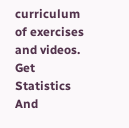curriculum of exercises and videos. Get Statistics And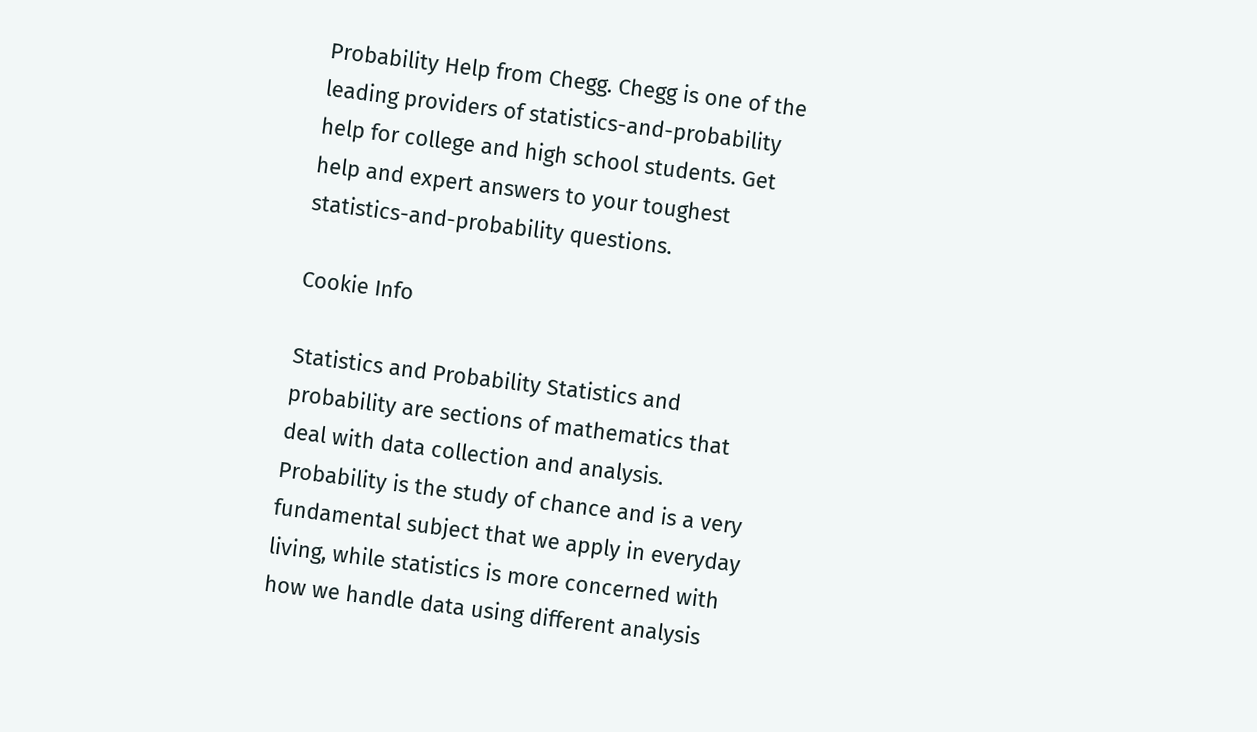Probability Help from Chegg. Chegg is one of the leading providers of statistics-and-probability help for college and high school students. Get help and expert answers to your toughest statistics-and-probability questions.

Cookie Info

Statistics and Probability Statistics and probability are sections of mathematics that deal with data collection and analysis. Probability is the study of chance and is a very fundamental subject that we apply in everyday living, while statistics is more concerned with how we handle data using different analysis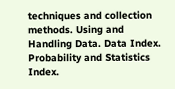techniques and collection methods. Using and Handling Data. Data Index. Probability and Statistics Index.